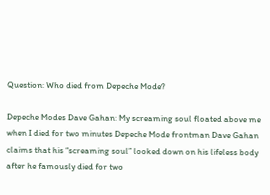Question: Who died from Depeche Mode?

Depeche Modes Dave Gahan: My screaming soul floated above me when I died for two minutes Depeche Mode frontman Dave Gahan claims that his “screaming soul” looked down on his lifeless body after he famously died for two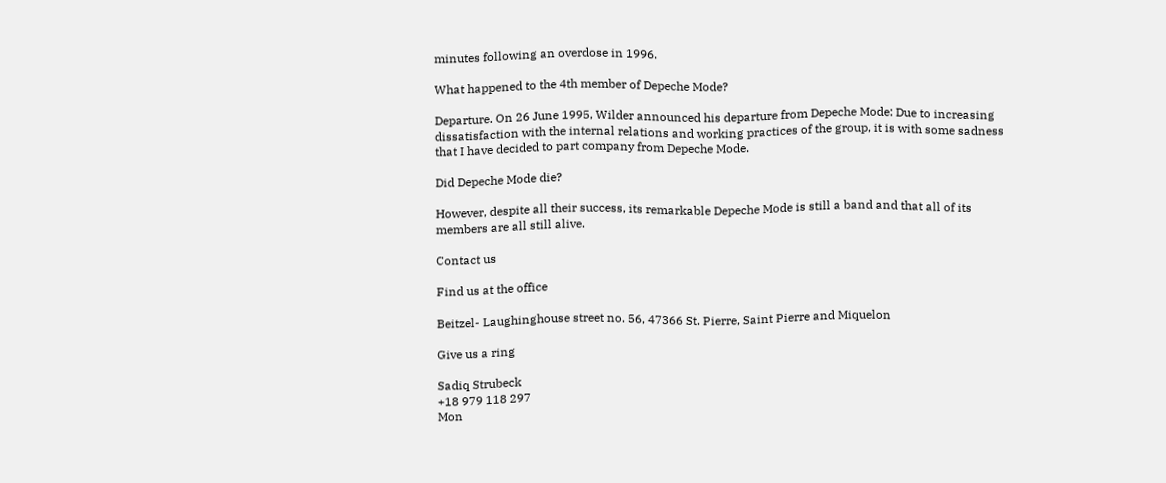minutes following an overdose in 1996.

What happened to the 4th member of Depeche Mode?

Departure. On 26 June 1995, Wilder announced his departure from Depeche Mode: Due to increasing dissatisfaction with the internal relations and working practices of the group, it is with some sadness that I have decided to part company from Depeche Mode.

Did Depeche Mode die?

However, despite all their success, its remarkable Depeche Mode is still a band and that all of its members are all still alive.

Contact us

Find us at the office

Beitzel- Laughinghouse street no. 56, 47366 St. Pierre, Saint Pierre and Miquelon

Give us a ring

Sadiq Strubeck
+18 979 118 297
Mon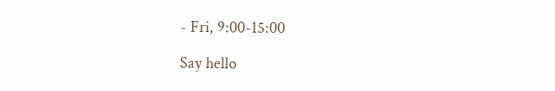- Fri, 9:00-15:00

Say hello